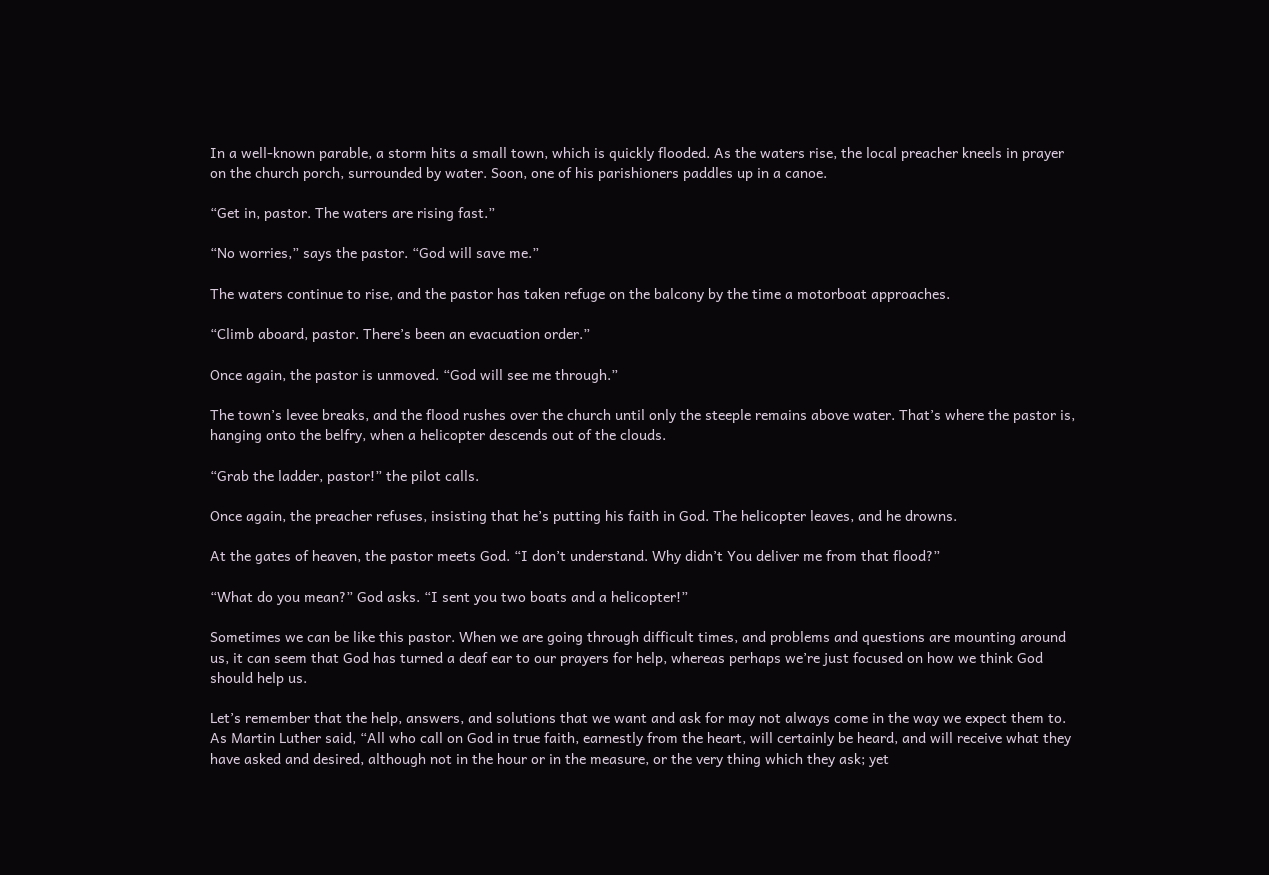In a well-known parable, a storm hits a small town, which is quickly flooded. As the waters rise, the local preacher kneels in prayer on the church porch, surrounded by water. Soon, one of his parishioners paddles up in a canoe.

“Get in, pastor. The waters are rising fast.”

“No worries,” says the pastor. “God will save me.”

The waters continue to rise, and the pastor has taken refuge on the balcony by the time a motorboat approaches.

“Climb aboard, pastor. There’s been an evacuation order.”

Once again, the pastor is unmoved. “God will see me through.”

The town’s levee breaks, and the flood rushes over the church until only the steeple remains above water. That’s where the pastor is, hanging onto the belfry, when a helicopter descends out of the clouds.

“Grab the ladder, pastor!” the pilot calls.

Once again, the preacher refuses, insisting that he’s putting his faith in God. The helicopter leaves, and he drowns.

At the gates of heaven, the pastor meets God. “I don’t understand. Why didn’t You deliver me from that flood?”

“What do you mean?” God asks. “I sent you two boats and a helicopter!”

Sometimes we can be like this pastor. When we are going through difficult times, and problems and questions are mounting around us, it can seem that God has turned a deaf ear to our prayers for help, whereas perhaps we’re just focused on how we think God should help us.

Let’s remember that the help, answers, and solutions that we want and ask for may not always come in the way we expect them to. As Martin Luther said, “All who call on God in true faith, earnestly from the heart, will certainly be heard, and will receive what they have asked and desired, although not in the hour or in the measure, or the very thing which they ask; yet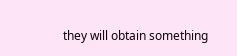they will obtain something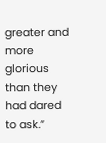greater and more glorious than they had dared to ask.”